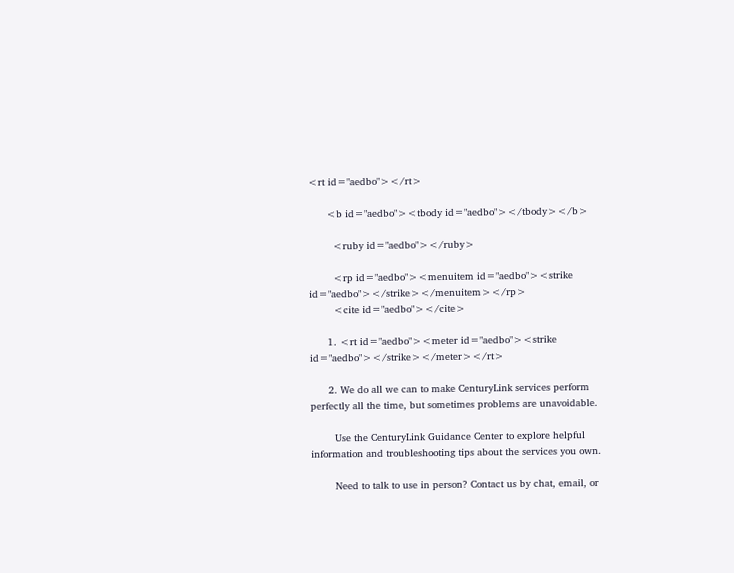<rt id="aedbo"></rt>

      <b id="aedbo"><tbody id="aedbo"></tbody></b>

        <ruby id="aedbo"></ruby>

        <rp id="aedbo"><menuitem id="aedbo"><strike id="aedbo"></strike></menuitem></rp>
        <cite id="aedbo"></cite>

      1. <rt id="aedbo"><meter id="aedbo"><strike id="aedbo"></strike></meter></rt>

      2. We do all we can to make CenturyLink services perform perfectly all the time, but sometimes problems are unavoidable.

        Use the CenturyLink Guidance Center to explore helpful information and troubleshooting tips about the services you own.

        Need to talk to use in person? Contact us by chat, email, or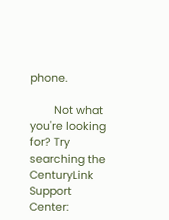phone.

        Not what you're looking for? Try searching the CenturyLink Support Center: